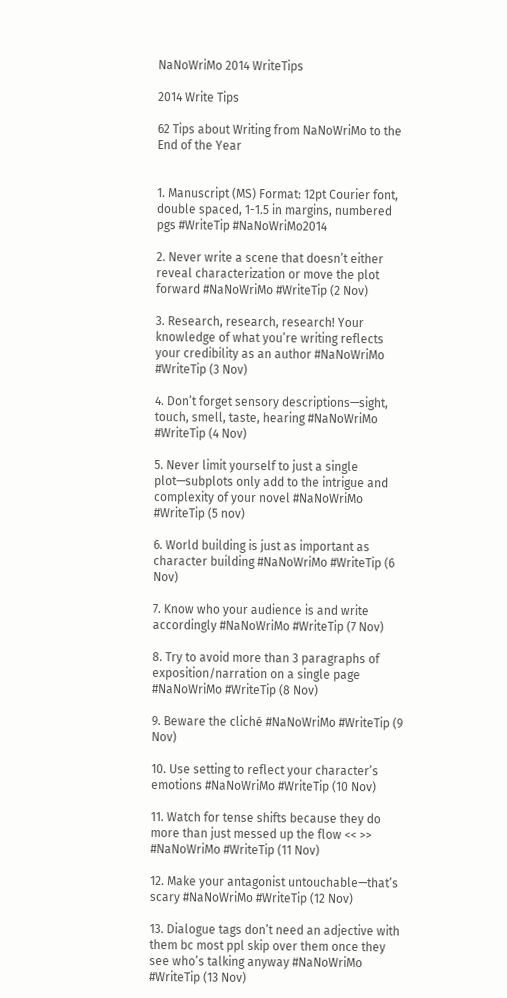NaNoWriMo 2014 WriteTips

2014 Write Tips

62 Tips about Writing from NaNoWriMo to the End of the Year


1. Manuscript (MS) Format: 12pt Courier font, double spaced, 1-1.5 in margins, numbered pgs #WriteTip #NaNoWriMo2014

2. Never write a scene that doesn’t either reveal characterization or move the plot forward #NaNoWriMo #WriteTip (2 Nov)

3. Research, research, research! Your knowledge of what you’re writing reflects your credibility as an author #NaNoWriMo #WriteTip (3 Nov)

4. Don’t forget sensory descriptions—sight, touch, smell, taste, hearing #NaNoWriMo #WriteTip (4 Nov)

5. Never limit yourself to just a single plot—subplots only add to the intrigue and complexity of your novel #NaNoWriMo #WriteTip (5 nov)

6. World building is just as important as character building #NaNoWriMo #WriteTip (6 Nov)

7. Know who your audience is and write accordingly #NaNoWriMo #WriteTip (7 Nov)

8. Try to avoid more than 3 paragraphs of exposition/narration on a single page #NaNoWriMo #WriteTip (8 Nov)

9. Beware the cliché #NaNoWriMo #WriteTip (9 Nov)

10. Use setting to reflect your character’s emotions #NaNoWriMo #WriteTip (10 Nov)

11. Watch for tense shifts because they do more than just messed up the flow << >> #NaNoWriMo #WriteTip (11 Nov)

12. Make your antagonist untouchable—that’s scary #NaNoWriMo #WriteTip (12 Nov)

13. Dialogue tags don’t need an adjective with them bc most ppl skip over them once they see who’s talking anyway #NaNoWriMo #WriteTip (13 Nov)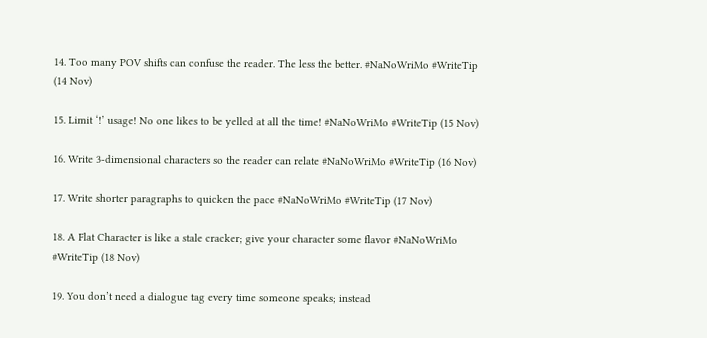14. Too many POV shifts can confuse the reader. The less the better. #NaNoWriMo #WriteTip (14 Nov)

15. Limit ‘!’ usage! No one likes to be yelled at all the time! #NaNoWriMo #WriteTip (15 Nov)

16. Write 3-dimensional characters so the reader can relate #NaNoWriMo #WriteTip (16 Nov)

17. Write shorter paragraphs to quicken the pace #NaNoWriMo #WriteTip (17 Nov)

18. A Flat Character is like a stale cracker; give your character some flavor #NaNoWriMo #WriteTip (18 Nov)

19. You don’t need a dialogue tag every time someone speaks; instead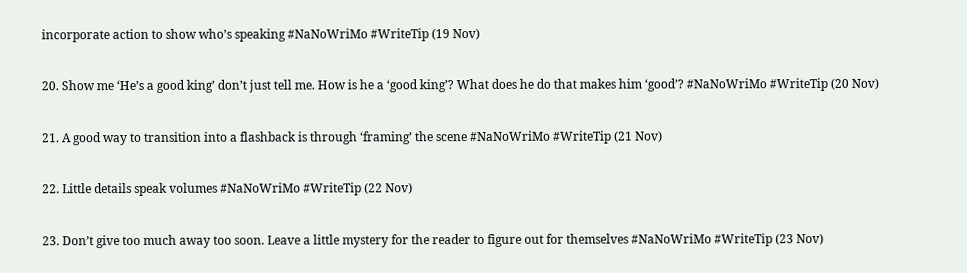incorporate action to show who’s speaking #NaNoWriMo #WriteTip (19 Nov)

20. Show me ‘He’s a good king’ don’t just tell me. How is he a ‘good king’? What does he do that makes him ‘good’? #NaNoWriMo #WriteTip (20 Nov)

21. A good way to transition into a flashback is through ‘framing’ the scene #NaNoWriMo #WriteTip (21 Nov)

22. Little details speak volumes #NaNoWriMo #WriteTip (22 Nov)

23. Don’t give too much away too soon. Leave a little mystery for the reader to figure out for themselves #NaNoWriMo #WriteTip (23 Nov)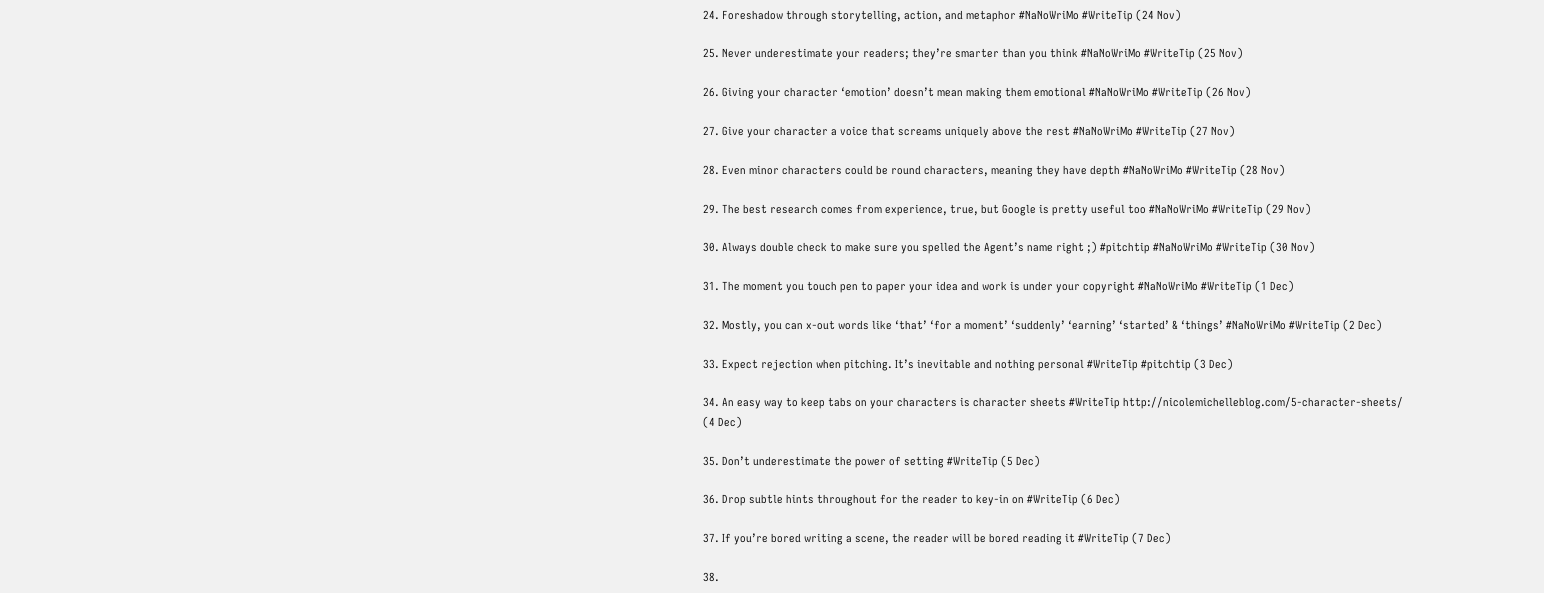24. Foreshadow through storytelling, action, and metaphor #NaNoWriMo #WriteTip (24 Nov)

25. Never underestimate your readers; they’re smarter than you think #NaNoWriMo #WriteTip (25 Nov)

26. Giving your character ‘emotion’ doesn’t mean making them emotional #NaNoWriMo #WriteTip (26 Nov)

27. Give your character a voice that screams uniquely above the rest #NaNoWriMo #WriteTip (27 Nov)

28. Even minor characters could be round characters, meaning they have depth #NaNoWriMo #WriteTip (28 Nov)

29. The best research comes from experience, true, but Google is pretty useful too #NaNoWriMo #WriteTip (29 Nov)

30. Always double check to make sure you spelled the Agent’s name right ;) #pitchtip #NaNoWriMo #WriteTip (30 Nov)

31. The moment you touch pen to paper your idea and work is under your copyright #NaNoWriMo #WriteTip (1 Dec)

32. Mostly, you can x-out words like ‘that’ ‘for a moment’ ‘suddenly’ ‘earning’ ‘started’ & ‘things’ #NaNoWriMo #WriteTip (2 Dec)

33. Expect rejection when pitching. It’s inevitable and nothing personal #WriteTip #pitchtip (3 Dec)

34. An easy way to keep tabs on your characters is character sheets #WriteTip http://nicolemichelleblog.com/5-character-sheets/ (4 Dec)

35. Don’t underestimate the power of setting #WriteTip (5 Dec)

36. Drop subtle hints throughout for the reader to key-in on #WriteTip (6 Dec)

37. If you’re bored writing a scene, the reader will be bored reading it #WriteTip (7 Dec)

38.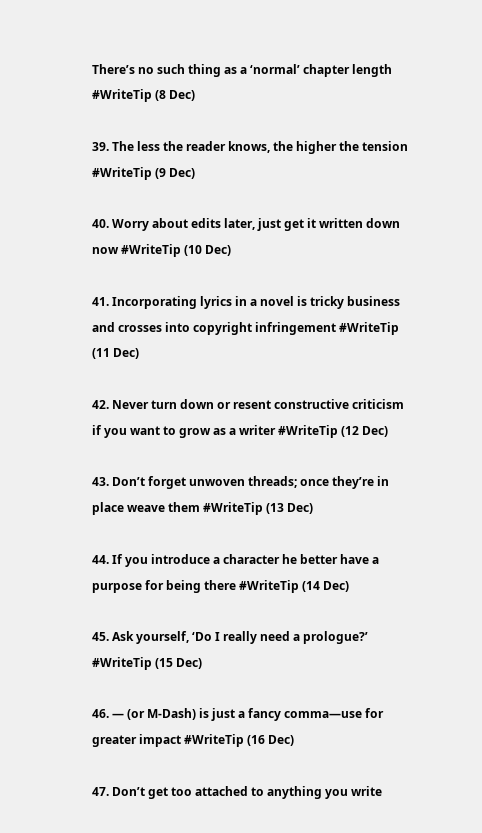There’s no such thing as a ‘normal’ chapter length #WriteTip (8 Dec)

39. The less the reader knows, the higher the tension #WriteTip (9 Dec)

40. Worry about edits later, just get it written down now #WriteTip (10 Dec)

41. Incorporating lyrics in a novel is tricky business and crosses into copyright infringement #WriteTip (11 Dec)

42. Never turn down or resent constructive criticism if you want to grow as a writer #WriteTip (12 Dec)

43. Don’t forget unwoven threads; once they’re in place weave them #WriteTip (13 Dec)

44. If you introduce a character he better have a purpose for being there #WriteTip (14 Dec)

45. Ask yourself, ‘Do I really need a prologue?’ #WriteTip (15 Dec)

46. — (or M-Dash) is just a fancy comma—use for greater impact #WriteTip (16 Dec)

47. Don’t get too attached to anything you write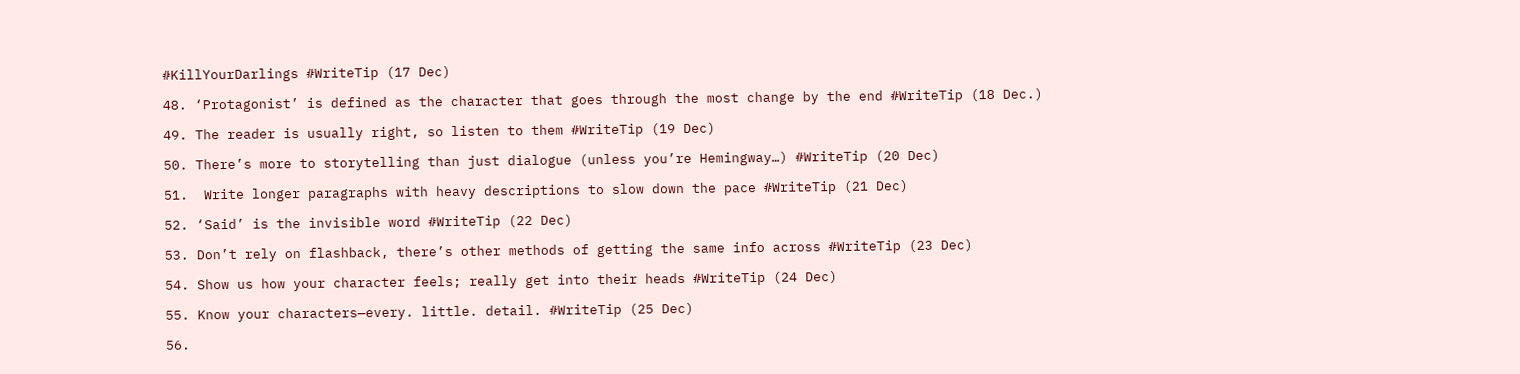#KillYourDarlings #WriteTip (17 Dec)

48. ‘Protagonist’ is defined as the character that goes through the most change by the end #WriteTip (18 Dec.)

49. The reader is usually right, so listen to them #WriteTip (19 Dec)

50. There’s more to storytelling than just dialogue (unless you’re Hemingway…) #WriteTip (20 Dec)

51.  Write longer paragraphs with heavy descriptions to slow down the pace #WriteTip (21 Dec)

52. ‘Said’ is the invisible word #WriteTip (22 Dec)

53. Don’t rely on flashback, there’s other methods of getting the same info across #WriteTip (23 Dec)

54. Show us how your character feels; really get into their heads #WriteTip (24 Dec)

55. Know your characters—every. little. detail. #WriteTip (25 Dec)

56.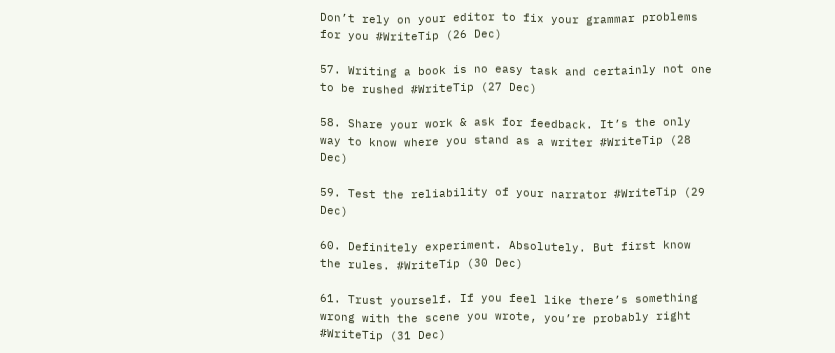Don’t rely on your editor to fix your grammar problems for you #WriteTip (26 Dec)

57. Writing a book is no easy task and certainly not one to be rushed #WriteTip (27 Dec)

58. Share your work & ask for feedback. It’s the only way to know where you stand as a writer #WriteTip (28 Dec)

59. Test the reliability of your narrator #WriteTip (29 Dec)

60. Definitely experiment. Absolutely. But first know the rules. #WriteTip (30 Dec)

61. Trust yourself. If you feel like there’s something wrong with the scene you wrote, you’re probably right #WriteTip (31 Dec)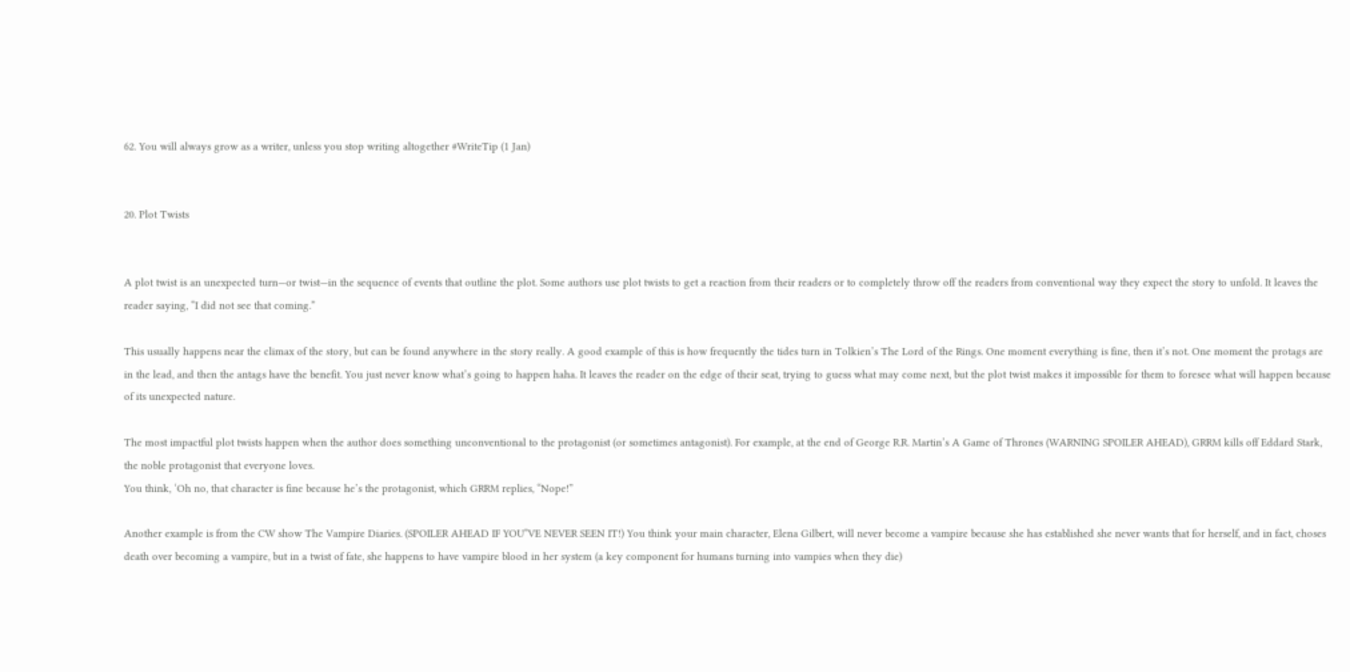62. You will always grow as a writer, unless you stop writing altogether #WriteTip (1 Jan)


20. Plot Twists


A plot twist is an unexpected turn—or twist—in the sequence of events that outline the plot. Some authors use plot twists to get a reaction from their readers or to completely throw off the readers from conventional way they expect the story to unfold. It leaves the reader saying, “I did not see that coming.”

This usually happens near the climax of the story, but can be found anywhere in the story really. A good example of this is how frequently the tides turn in Tolkien’s The Lord of the Rings. One moment everything is fine, then it’s not. One moment the protags are in the lead, and then the antags have the benefit. You just never know what’s going to happen haha. It leaves the reader on the edge of their seat, trying to guess what may come next, but the plot twist makes it impossible for them to foresee what will happen because of its unexpected nature.

The most impactful plot twists happen when the author does something unconventional to the protagonist (or sometimes antagonist). For example, at the end of George R.R. Martin’s A Game of Thrones (WARNING SPOILER AHEAD), GRRM kills off Eddard Stark, the noble protagonist that everyone loves.
You think, ‘Oh no, that character is fine because he’s the protagonist, which GRRM replies, “Nope!”

Another example is from the CW show The Vampire Diaries. (SPOILER AHEAD IF YOU”VE NEVER SEEN IT!) You think your main character, Elena Gilbert, will never become a vampire because she has established she never wants that for herself, and in fact, choses death over becoming a vampire, but in a twist of fate, she happens to have vampire blood in her system (a key component for humans turning into vampies when they die)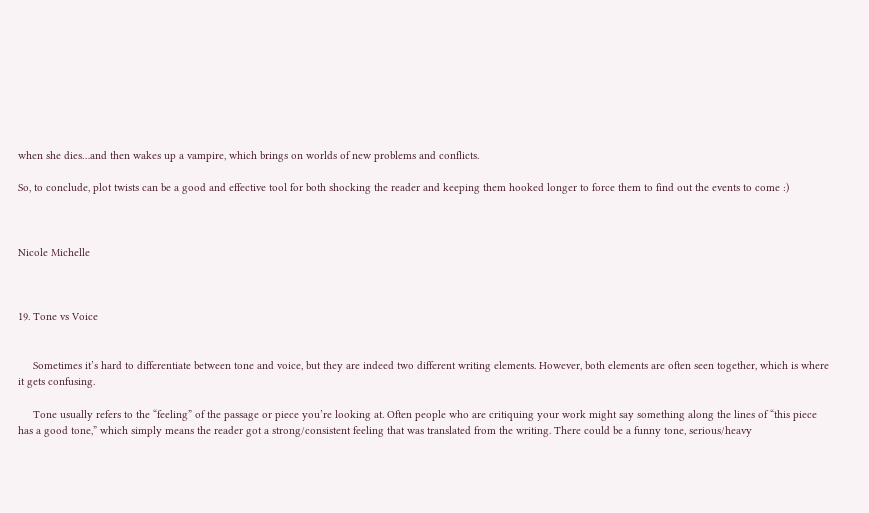when she dies…and then wakes up a vampire, which brings on worlds of new problems and conflicts.

So, to conclude, plot twists can be a good and effective tool for both shocking the reader and keeping them hooked longer to force them to find out the events to come :)



Nicole Michelle



19. Tone vs Voice


     Sometimes it’s hard to differentiate between tone and voice, but they are indeed two different writing elements. However, both elements are often seen together, which is where it gets confusing.

     Tone usually refers to the “feeling” of the passage or piece you’re looking at. Often people who are critiquing your work might say something along the lines of “this piece has a good tone,” which simply means the reader got a strong/consistent feeling that was translated from the writing. There could be a funny tone, serious/heavy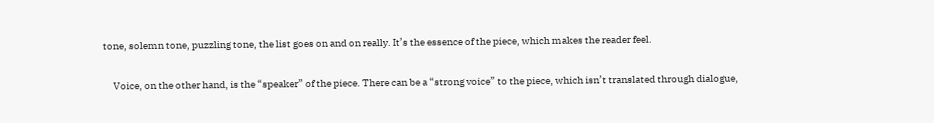tone, solemn tone, puzzling tone, the list goes on and on really. It’s the essence of the piece, which makes the reader feel.

     Voice, on the other hand, is the “speaker” of the piece. There can be a “strong voice” to the piece, which isn’t translated through dialogue,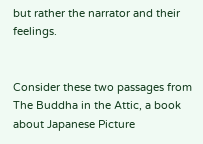but rather the narrator and their feelings.


Consider these two passages from The Buddha in the Attic, a book about Japanese Picture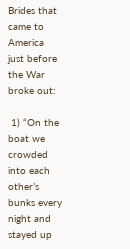Brides that came to America just before the War broke out:

 1) “On the boat we crowded into each other’s bunks every night and stayed up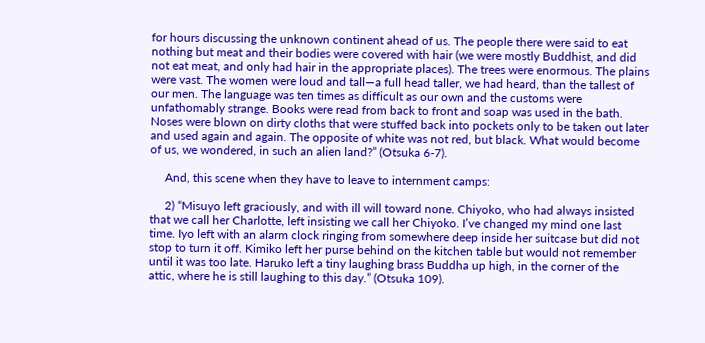for hours discussing the unknown continent ahead of us. The people there were said to eat nothing but meat and their bodies were covered with hair (we were mostly Buddhist, and did not eat meat, and only had hair in the appropriate places). The trees were enormous. The plains were vast. The women were loud and tall—a full head taller, we had heard, than the tallest of our men. The language was ten times as difficult as our own and the customs were unfathomably strange. Books were read from back to front and soap was used in the bath. Noses were blown on dirty cloths that were stuffed back into pockets only to be taken out later and used again and again. The opposite of white was not red, but black. What would become of us, we wondered, in such an alien land?” (Otsuka 6-7).

     And, this scene when they have to leave to internment camps:

     2) “Misuyo left graciously, and with ill will toward none. Chiyoko, who had always insisted that we call her Charlotte, left insisting we call her Chiyoko. I’ve changed my mind one last time. Iyo left with an alarm clock ringing from somewhere deep inside her suitcase but did not stop to turn it off. Kimiko left her purse behind on the kitchen table but would not remember until it was too late. Haruko left a tiny laughing brass Buddha up high, in the corner of the attic, where he is still laughing to this day.” (Otsuka 109).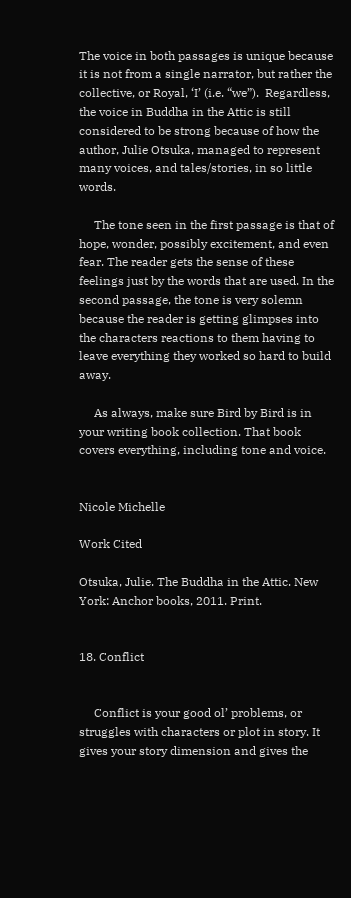The voice in both passages is unique because it is not from a single narrator, but rather the collective, or Royal, ‘I’ (i.e. “we”).  Regardless, the voice in Buddha in the Attic is still considered to be strong because of how the author, Julie Otsuka, managed to represent many voices, and tales/stories, in so little words.

     The tone seen in the first passage is that of hope, wonder, possibly excitement, and even fear. The reader gets the sense of these feelings just by the words that are used. In the second passage, the tone is very solemn because the reader is getting glimpses into the characters reactions to them having to leave everything they worked so hard to build away.

     As always, make sure Bird by Bird is in your writing book collection. That book covers everything, including tone and voice.


Nicole Michelle

Work Cited

Otsuka, Julie. The Buddha in the Attic. New York: Anchor books, 2011. Print.


18. Conflict


     Conflict is your good ol’ problems, or struggles with characters or plot in story. It gives your story dimension and gives the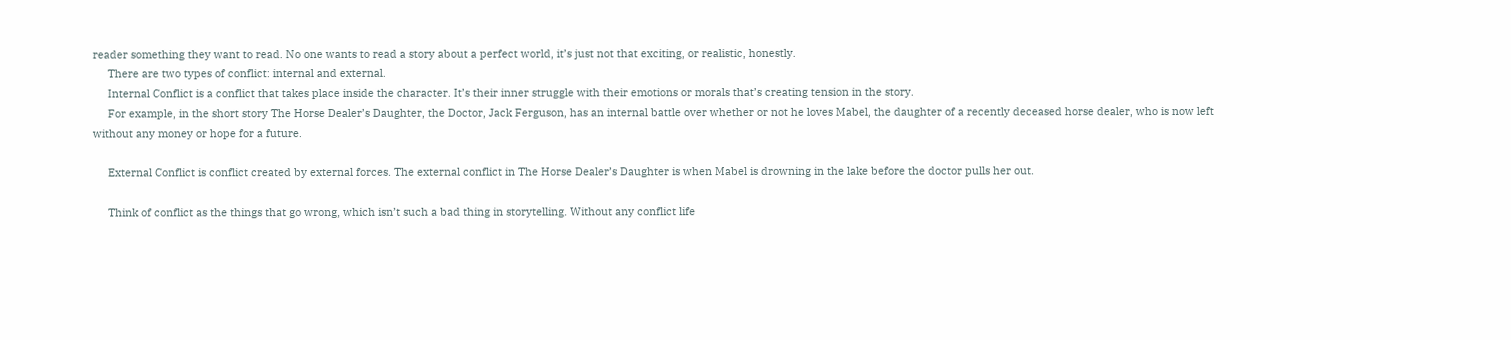reader something they want to read. No one wants to read a story about a perfect world, it’s just not that exciting, or realistic, honestly.
     There are two types of conflict: internal and external.
     Internal Conflict is a conflict that takes place inside the character. It’s their inner struggle with their emotions or morals that’s creating tension in the story.
     For example, in the short story The Horse Dealer’s Daughter, the Doctor, Jack Ferguson, has an internal battle over whether or not he loves Mabel, the daughter of a recently deceased horse dealer, who is now left without any money or hope for a future.

     External Conflict is conflict created by external forces. The external conflict in The Horse Dealer’s Daughter is when Mabel is drowning in the lake before the doctor pulls her out.

     Think of conflict as the things that go wrong, which isn’t such a bad thing in storytelling. Without any conflict life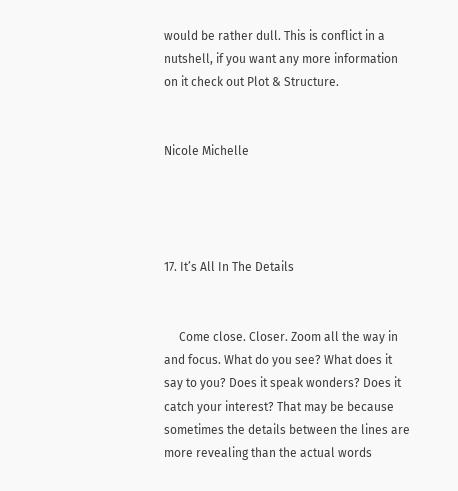would be rather dull. This is conflict in a nutshell, if you want any more information on it check out Plot & Structure.


Nicole Michelle




17. It’s All In The Details


     Come close. Closer. Zoom all the way in and focus. What do you see? What does it say to you? Does it speak wonders? Does it catch your interest? That may be because sometimes the details between the lines are more revealing than the actual words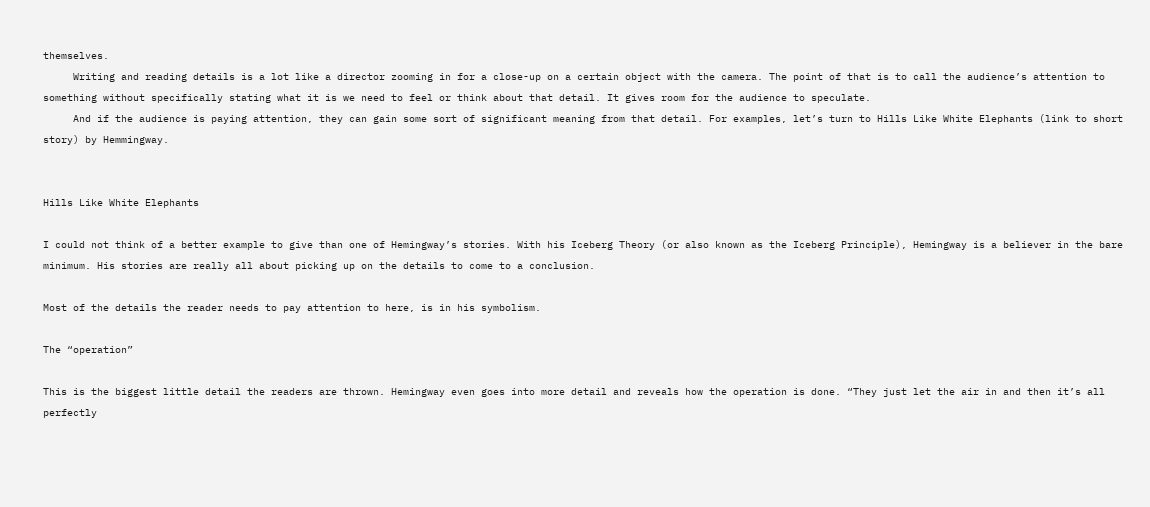themselves.
     Writing and reading details is a lot like a director zooming in for a close-up on a certain object with the camera. The point of that is to call the audience’s attention to something without specifically stating what it is we need to feel or think about that detail. It gives room for the audience to speculate.
     And if the audience is paying attention, they can gain some sort of significant meaning from that detail. For examples, let’s turn to Hills Like White Elephants (link to short story) by Hemmingway.


Hills Like White Elephants

I could not think of a better example to give than one of Hemingway’s stories. With his Iceberg Theory (or also known as the Iceberg Principle), Hemingway is a believer in the bare minimum. His stories are really all about picking up on the details to come to a conclusion.

Most of the details the reader needs to pay attention to here, is in his symbolism.

The “operation”

This is the biggest little detail the readers are thrown. Hemingway even goes into more detail and reveals how the operation is done. “They just let the air in and then it’s all perfectly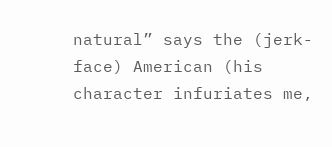natural” says the (jerk-face) American (his character infuriates me,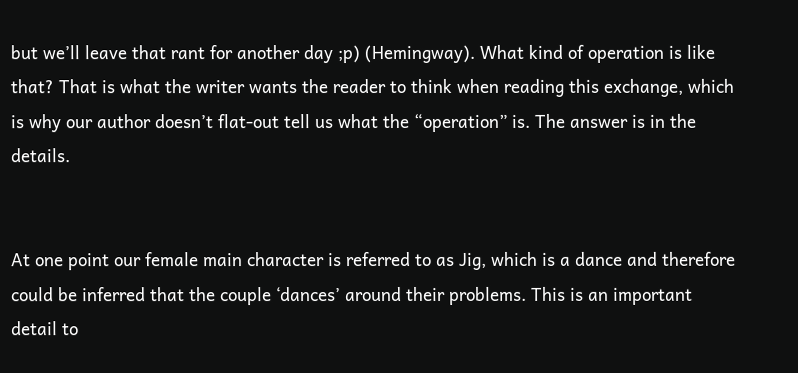but we’ll leave that rant for another day ;p) (Hemingway). What kind of operation is like that? That is what the writer wants the reader to think when reading this exchange, which is why our author doesn’t flat-out tell us what the “operation” is. The answer is in the details.


At one point our female main character is referred to as Jig, which is a dance and therefore could be inferred that the couple ‘dances’ around their problems. This is an important detail to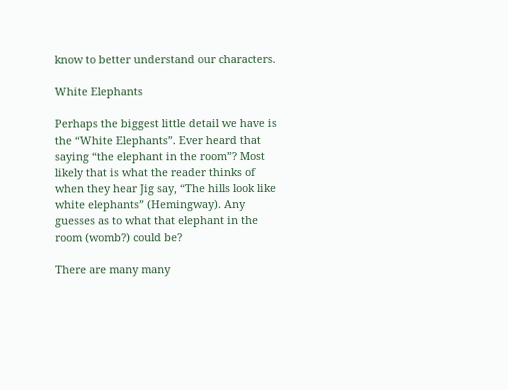know to better understand our characters.

White Elephants

Perhaps the biggest little detail we have is the “White Elephants”. Ever heard that saying “the elephant in the room”? Most likely that is what the reader thinks of when they hear Jig say, “The hills look like white elephants” (Hemingway). Any guesses as to what that elephant in the room (womb?) could be?

There are many many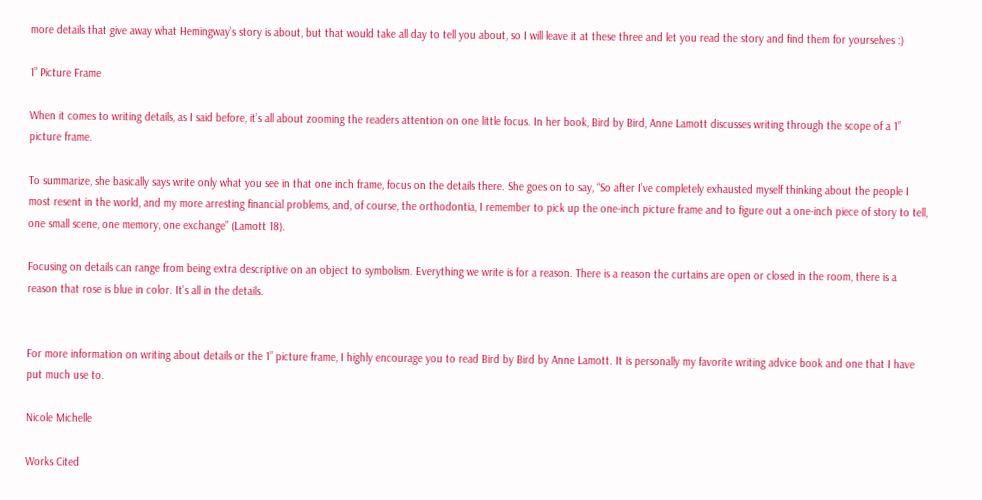more details that give away what Hemingway’s story is about, but that would take all day to tell you about, so I will leave it at these three and let you read the story and find them for yourselves :)

1” Picture Frame

When it comes to writing details, as I said before, it’s all about zooming the readers attention on one little focus. In her book, Bird by Bird, Anne Lamott discusses writing through the scope of a 1” picture frame.

To summarize, she basically says write only what you see in that one inch frame, focus on the details there. She goes on to say, “So after I’ve completely exhausted myself thinking about the people I most resent in the world, and my more arresting financial problems, and, of course, the orthodontia, I remember to pick up the one-inch picture frame and to figure out a one-inch piece of story to tell, one small scene, one memory, one exchange” (Lamott 18).

Focusing on details can range from being extra descriptive on an object to symbolism. Everything we write is for a reason. There is a reason the curtains are open or closed in the room, there is a reason that rose is blue in color. It’s all in the details.


For more information on writing about details or the 1” picture frame, I highly encourage you to read Bird by Bird by Anne Lamott. It is personally my favorite writing advice book and one that I have put much use to.

Nicole Michelle

Works Cited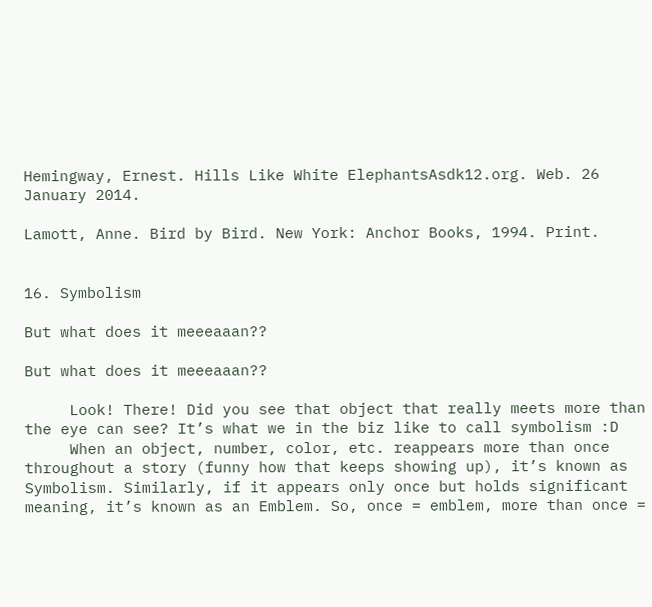Hemingway, Ernest. Hills Like White ElephantsAsdk12.org. Web. 26 January 2014.

Lamott, Anne. Bird by Bird. New York: Anchor Books, 1994. Print.


16. Symbolism

But what does it meeeaaan??

But what does it meeeaaan??

     Look! There! Did you see that object that really meets more than the eye can see? It’s what we in the biz like to call symbolism :D
     When an object, number, color, etc. reappears more than once throughout a story (funny how that keeps showing up), it’s known as Symbolism. Similarly, if it appears only once but holds significant meaning, it’s known as an Emblem. So, once = emblem, more than once =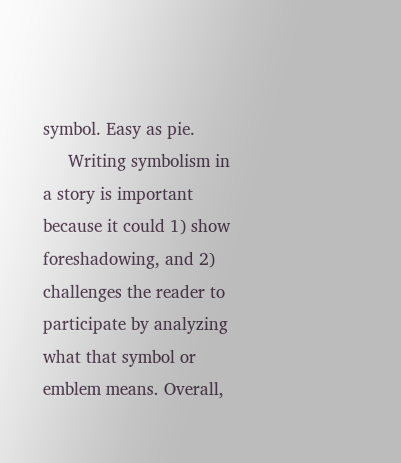symbol. Easy as pie.
     Writing symbolism in a story is important because it could 1) show foreshadowing, and 2) challenges the reader to participate by analyzing what that symbol or emblem means. Overall,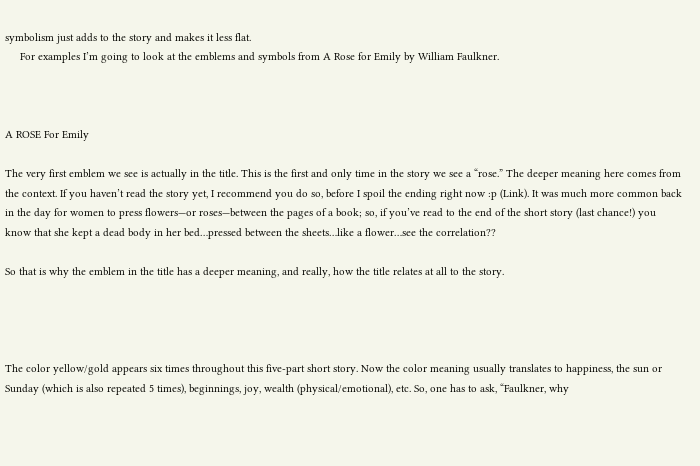symbolism just adds to the story and makes it less flat.
     For examples I’m going to look at the emblems and symbols from A Rose for Emily by William Faulkner.



A ROSE For Emily

The very first emblem we see is actually in the title. This is the first and only time in the story we see a “rose.” The deeper meaning here comes from the context. If you haven’t read the story yet, I recommend you do so, before I spoil the ending right now :p (Link). It was much more common back in the day for women to press flowers—or roses—between the pages of a book; so, if you’ve read to the end of the short story (last chance!) you know that she kept a dead body in her bed…pressed between the sheets…like a flower…see the correlation??

So that is why the emblem in the title has a deeper meaning, and really, how the title relates at all to the story.




The color yellow/gold appears six times throughout this five-part short story. Now the color meaning usually translates to happiness, the sun or Sunday (which is also repeated 5 times), beginnings, joy, wealth (physical/emotional), etc. So, one has to ask, “Faulkner, why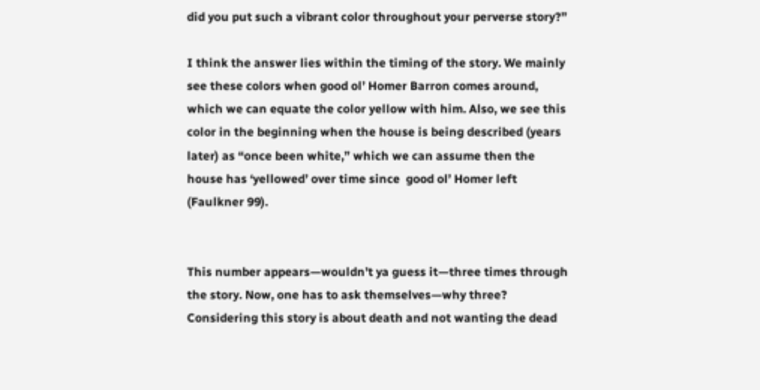did you put such a vibrant color throughout your perverse story?”

I think the answer lies within the timing of the story. We mainly see these colors when good ol’ Homer Barron comes around, which we can equate the color yellow with him. Also, we see this color in the beginning when the house is being described (years later) as “once been white,” which we can assume then the house has ‘yellowed’ over time since  good ol’ Homer left (Faulkner 99).


This number appears—wouldn’t ya guess it—three times through the story. Now, one has to ask themselves—why three? Considering this story is about death and not wanting the dead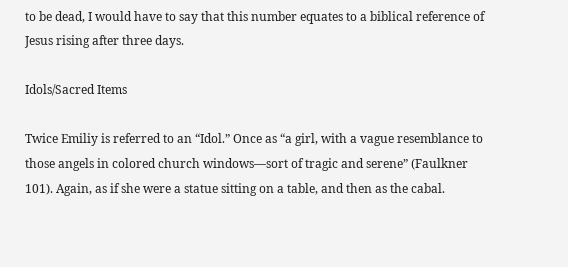to be dead, I would have to say that this number equates to a biblical reference of Jesus rising after three days.

Idols/Sacred Items

Twice Emiliy is referred to an “Idol.” Once as “a girl, with a vague resemblance to those angels in colored church windows—sort of tragic and serene” (Faulkner 101). Again, as if she were a statue sitting on a table, and then as the cabal.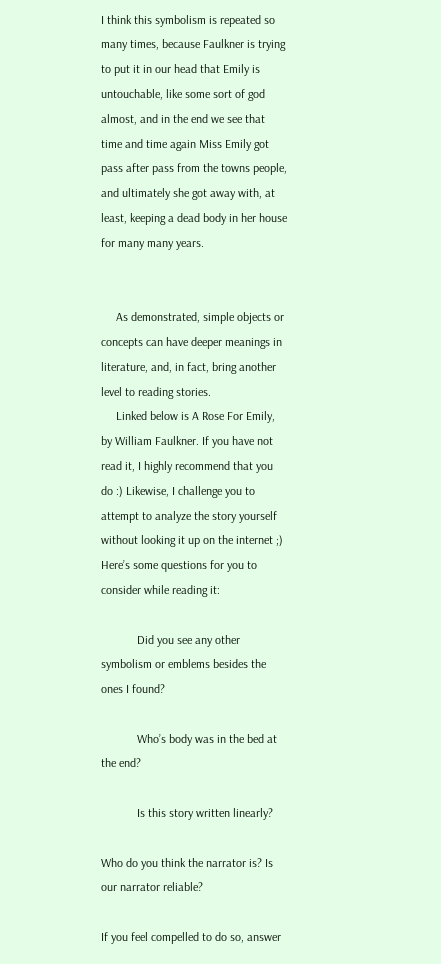I think this symbolism is repeated so many times, because Faulkner is trying to put it in our head that Emily is untouchable, like some sort of god almost, and in the end we see that time and time again Miss Emily got pass after pass from the towns people, and ultimately she got away with, at least, keeping a dead body in her house for many many years.


     As demonstrated, simple objects or concepts can have deeper meanings in literature, and, in fact, bring another level to reading stories.
     Linked below is A Rose For Emily, by William Faulkner. If you have not read it, I highly recommend that you do :) Likewise, I challenge you to attempt to analyze the story yourself without looking it up on the internet ;) Here’s some questions for you to consider while reading it:

            Did you see any other symbolism or emblems besides the ones I found?

            Who’s body was in the bed at the end?

            Is this story written linearly?

Who do you think the narrator is? Is our narrator reliable?

If you feel compelled to do so, answer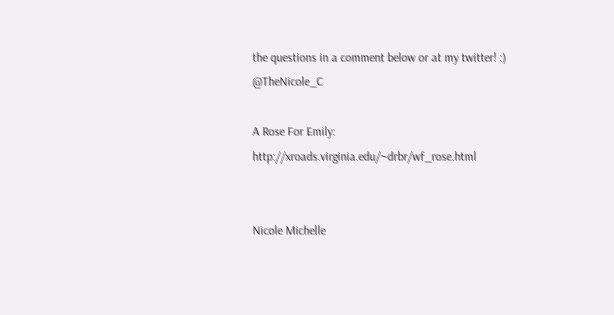the questions in a comment below or at my twitter! :) @TheNicole_C

A Rose For Emily: http://xroads.virginia.edu/~drbr/wf_rose.html


Nicole Michelle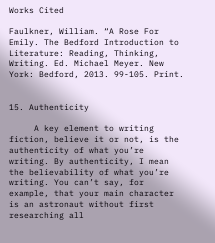Works Cited

Faulkner, William. “A Rose For Emily. The Bedford Introduction to Literature: Reading, Thinking, Writing. Ed. Michael Meyer. New York: Bedford, 2013. 99-105. Print.


15. Authenticity

     A key element to writing fiction, believe it or not, is the authenticity of what you’re writing. By authenticity, I mean the believability of what you’re writing. You can’t say, for example, that your main character is an astronaut without first researching all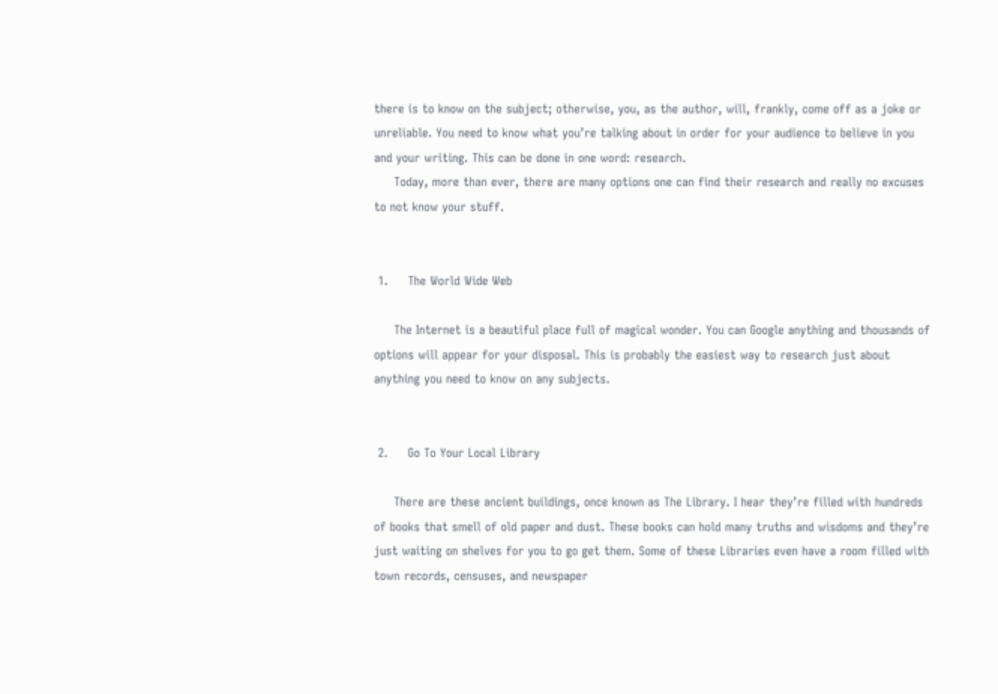there is to know on the subject; otherwise, you, as the author, will, frankly, come off as a joke or unreliable. You need to know what you’re talking about in order for your audience to believe in you and your writing. This can be done in one word: research.
     Today, more than ever, there are many options one can find their research and really no excuses to not know your stuff.


 1.     The World Wide Web

     The Internet is a beautiful place full of magical wonder. You can Google anything and thousands of options will appear for your disposal. This is probably the easiest way to research just about anything you need to know on any subjects.


 2.     Go To Your Local Library

     There are these ancient buildings, once known as The Library. I hear they’re filled with hundreds of books that smell of old paper and dust. These books can hold many truths and wisdoms and they’re just waiting on shelves for you to go get them. Some of these Libraries even have a room filled with town records, censuses, and newspaper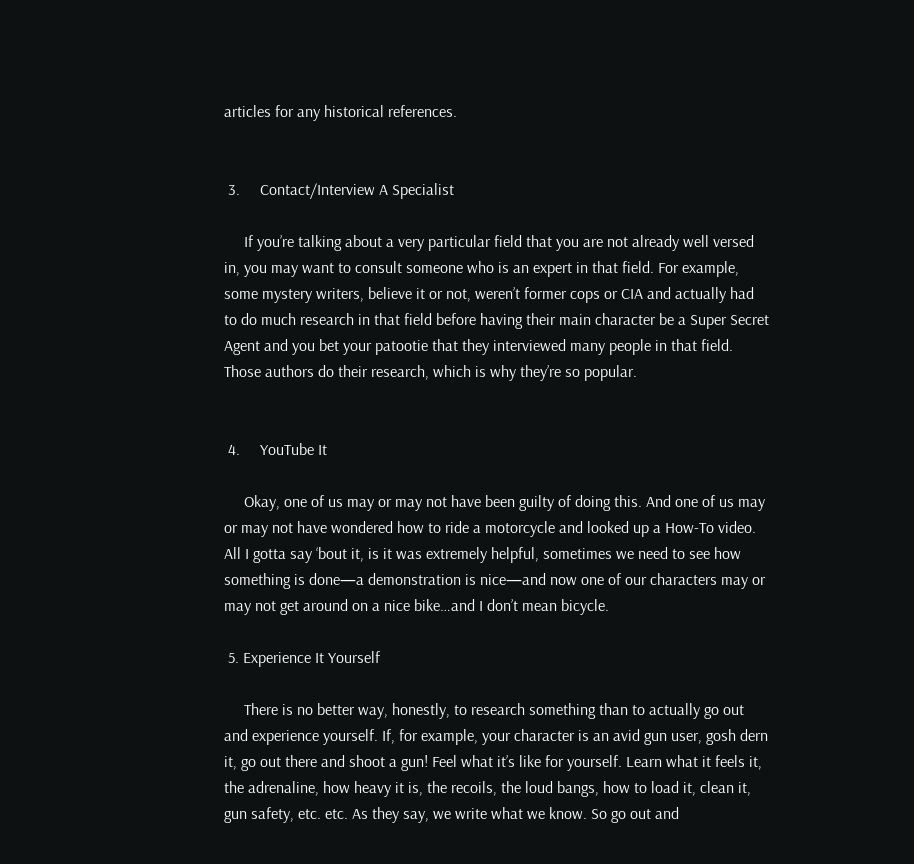articles for any historical references.


 3.     Contact/Interview A Specialist

     If you’re talking about a very particular field that you are not already well versed in, you may want to consult someone who is an expert in that field. For example, some mystery writers, believe it or not, weren’t former cops or CIA and actually had to do much research in that field before having their main character be a Super Secret Agent and you bet your patootie that they interviewed many people in that field. Those authors do their research, which is why they’re so popular.


 4.     YouTube It

     Okay, one of us may or may not have been guilty of doing this. And one of us may or may not have wondered how to ride a motorcycle and looked up a How-To video. All I gotta say ‘bout it, is it was extremely helpful, sometimes we need to see how something is done—a demonstration is nice—and now one of our characters may or may not get around on a nice bike…and I don’t mean bicycle.

 5. Experience It Yourself

     There is no better way, honestly, to research something than to actually go out and experience yourself. If, for example, your character is an avid gun user, gosh dern it, go out there and shoot a gun! Feel what it’s like for yourself. Learn what it feels it, the adrenaline, how heavy it is, the recoils, the loud bangs, how to load it, clean it, gun safety, etc. etc. As they say, we write what we know. So go out and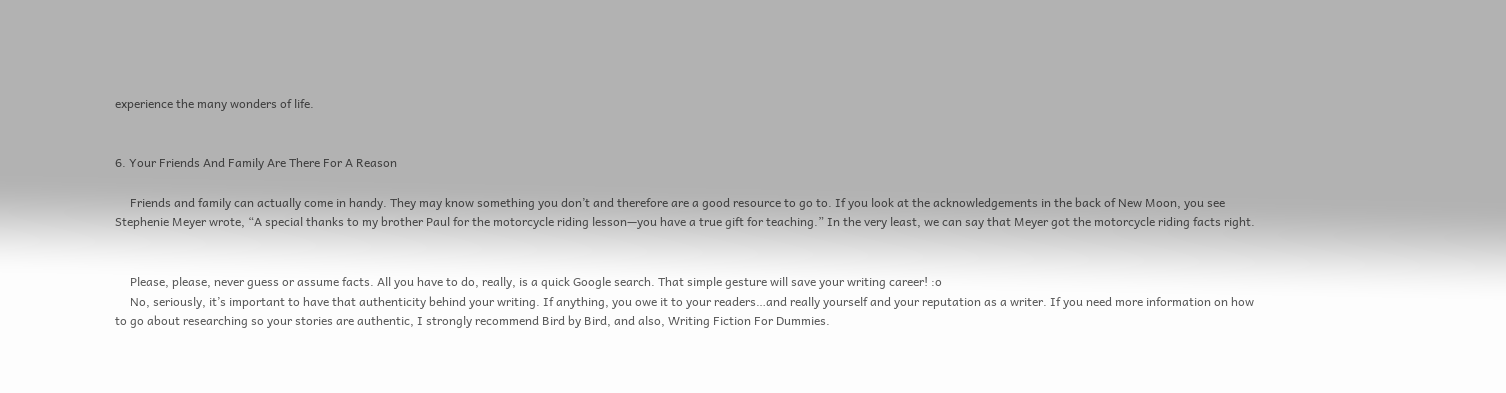experience the many wonders of life.


6. Your Friends And Family Are There For A Reason

     Friends and family can actually come in handy. They may know something you don’t and therefore are a good resource to go to. If you look at the acknowledgements in the back of New Moon, you see Stephenie Meyer wrote, “A special thanks to my brother Paul for the motorcycle riding lesson—you have a true gift for teaching.” In the very least, we can say that Meyer got the motorcycle riding facts right.


     Please, please, never guess or assume facts. All you have to do, really, is a quick Google search. That simple gesture will save your writing career! :o
     No, seriously, it’s important to have that authenticity behind your writing. If anything, you owe it to your readers…and really yourself and your reputation as a writer. If you need more information on how to go about researching so your stories are authentic, I strongly recommend Bird by Bird, and also, Writing Fiction For Dummies.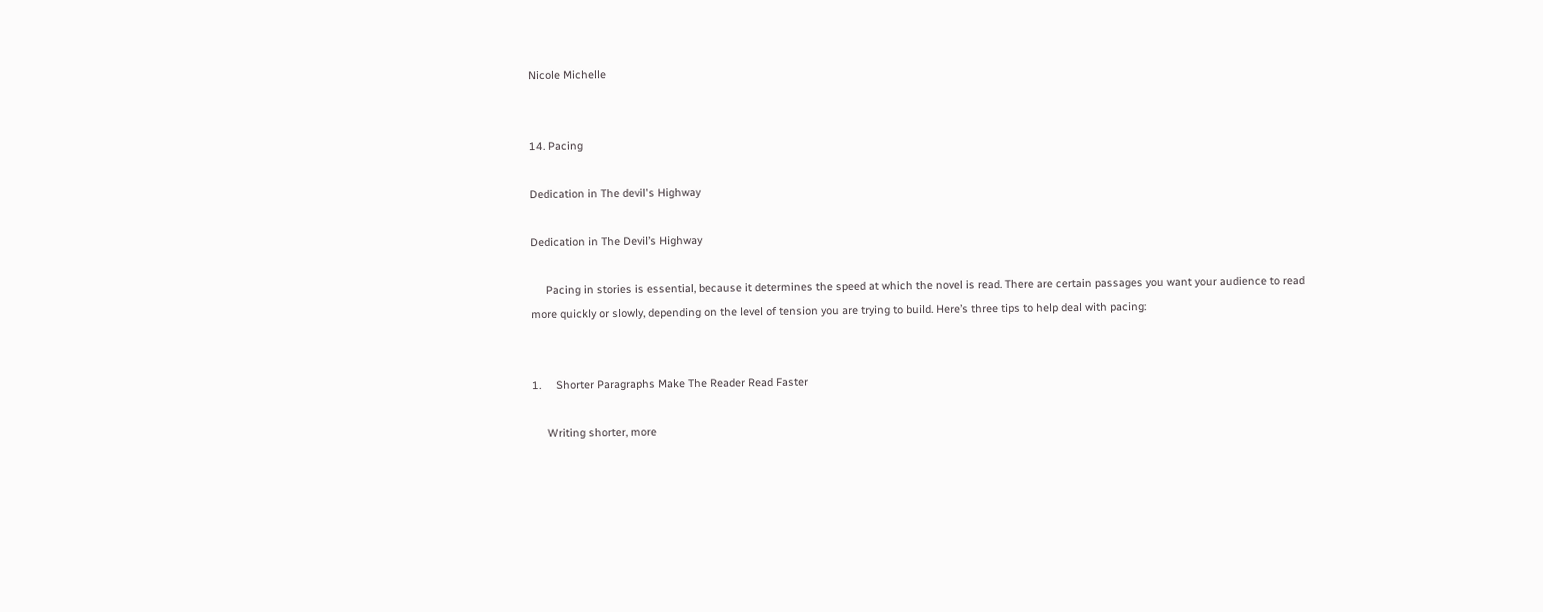Nicole Michelle


14. Pacing

Dedication in The devil's Highway

Dedication in The Devil’s Highway

     Pacing in stories is essential, because it determines the speed at which the novel is read. There are certain passages you want your audience to read more quickly or slowly, depending on the level of tension you are trying to build. Here’s three tips to help deal with pacing:


1.     Shorter Paragraphs Make The Reader Read Faster

     Writing shorter, more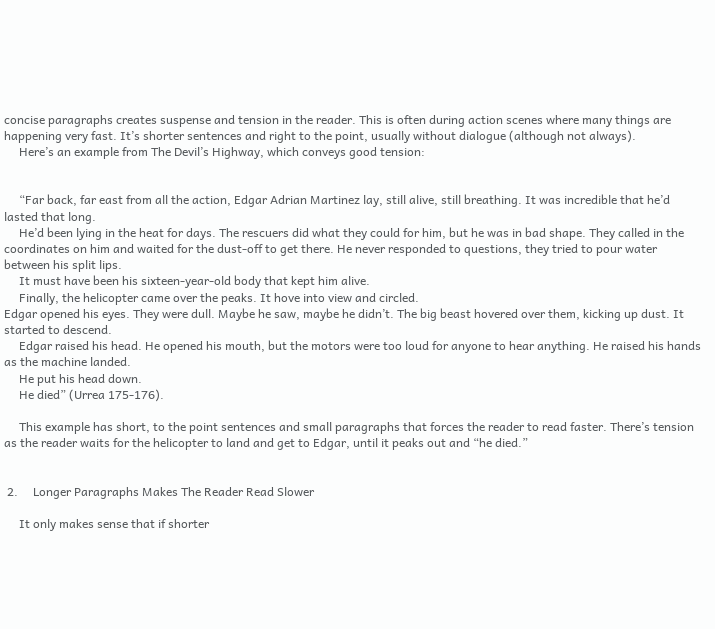concise paragraphs creates suspense and tension in the reader. This is often during action scenes where many things are happening very fast. It’s shorter sentences and right to the point, usually without dialogue (although not always).
     Here’s an example from The Devil’s Highway, which conveys good tension:


     “Far back, far east from all the action, Edgar Adrian Martinez lay, still alive, still breathing. It was incredible that he’d lasted that long.
     He’d been lying in the heat for days. The rescuers did what they could for him, but he was in bad shape. They called in the coordinates on him and waited for the dust-off to get there. He never responded to questions, they tried to pour water between his split lips.
     It must have been his sixteen-year-old body that kept him alive.
     Finally, the helicopter came over the peaks. It hove into view and circled.
Edgar opened his eyes. They were dull. Maybe he saw, maybe he didn’t. The big beast hovered over them, kicking up dust. It started to descend.
     Edgar raised his head. He opened his mouth, but the motors were too loud for anyone to hear anything. He raised his hands as the machine landed.
     He put his head down.
     He died” (Urrea 175-176).

     This example has short, to the point sentences and small paragraphs that forces the reader to read faster. There’s tension as the reader waits for the helicopter to land and get to Edgar, until it peaks out and “he died.”


 2.     Longer Paragraphs Makes The Reader Read Slower

     It only makes sense that if shorter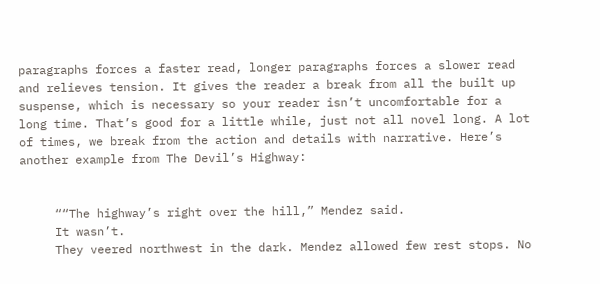paragraphs forces a faster read, longer paragraphs forces a slower read and relieves tension. It gives the reader a break from all the built up suspense, which is necessary so your reader isn’t uncomfortable for a long time. That’s good for a little while, just not all novel long. A lot of times, we break from the action and details with narrative. Here’s another example from The Devil’s Highway:


     ““The highway’s right over the hill,” Mendez said.
     It wasn’t.
     They veered northwest in the dark. Mendez allowed few rest stops. No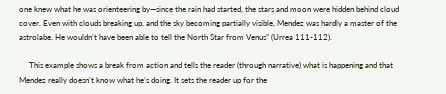one knew what he was orienteering by—since the rain had started, the stars and moon were hidden behind cloud cover. Even with clouds breaking up, and the sky becoming partially visible, Mendez was hardly a master of the astrolabe. He wouldn’t have been able to tell the North Star from Venus” (Urrea 111-112).

     This example shows a break from action and tells the reader (through narrative) what is happening and that Mendez really doesn’t know what he’s doing. It sets the reader up for the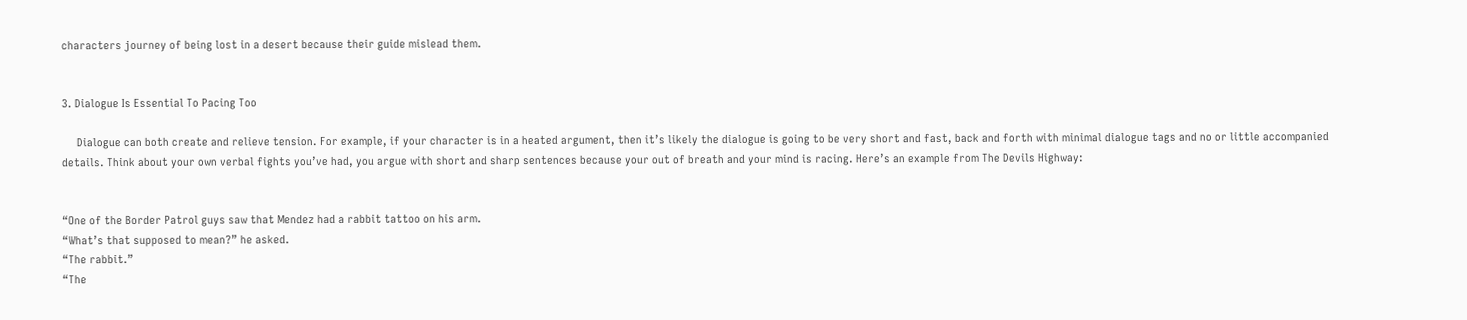characters journey of being lost in a desert because their guide mislead them.


3. Dialogue Is Essential To Pacing Too

     Dialogue can both create and relieve tension. For example, if your character is in a heated argument, then it’s likely the dialogue is going to be very short and fast, back and forth with minimal dialogue tags and no or little accompanied details. Think about your own verbal fights you’ve had, you argue with short and sharp sentences because your out of breath and your mind is racing. Here’s an example from The Devils Highway:


“One of the Border Patrol guys saw that Mendez had a rabbit tattoo on his arm.
“What’s that supposed to mean?” he asked.
“The rabbit.”
“The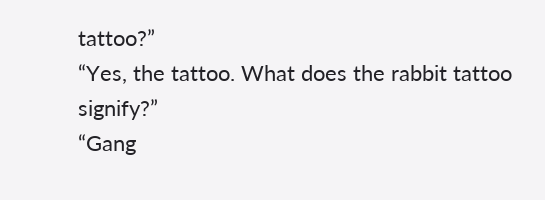tattoo?”
“Yes, the tattoo. What does the rabbit tattoo signify?”
“Gang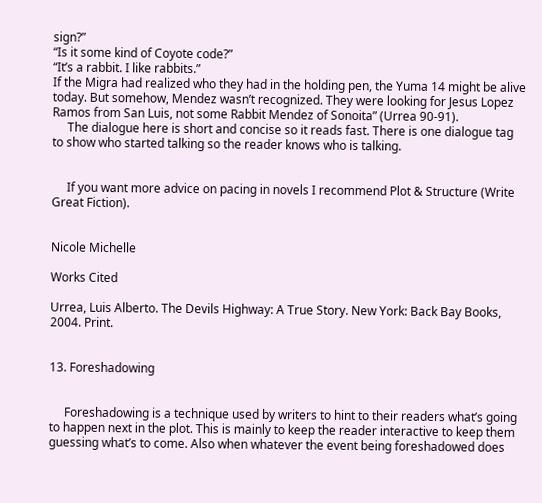sign?”
“Is it some kind of Coyote code?”
“It’s a rabbit. I like rabbits.”
If the Migra had realized who they had in the holding pen, the Yuma 14 might be alive today. But somehow, Mendez wasn’t recognized. They were looking for Jesus Lopez Ramos from San Luis, not some Rabbit Mendez of Sonoita” (Urrea 90-91).
     The dialogue here is short and concise so it reads fast. There is one dialogue tag to show who started talking so the reader knows who is talking.


     If you want more advice on pacing in novels I recommend Plot & Structure (Write Great Fiction).


Nicole Michelle

Works Cited

Urrea, Luis Alberto. The Devils Highway: A True Story. New York: Back Bay Books, 2004. Print.


13. Foreshadowing


     Foreshadowing is a technique used by writers to hint to their readers what’s going to happen next in the plot. This is mainly to keep the reader interactive to keep them guessing what’s to come. Also when whatever the event being foreshadowed does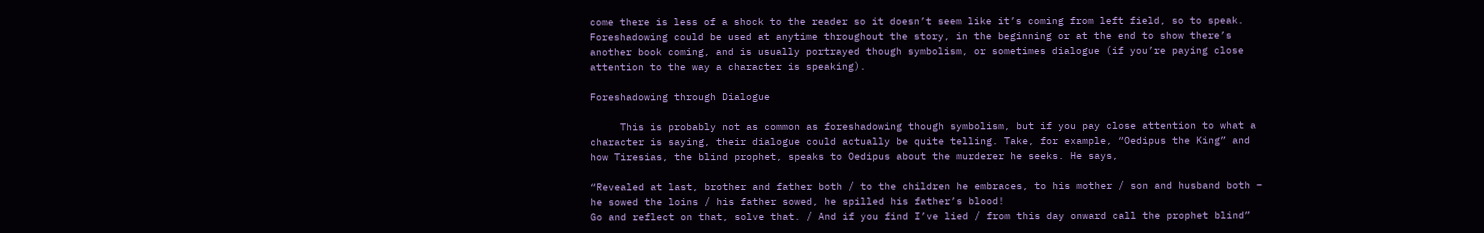come there is less of a shock to the reader so it doesn’t seem like it’s coming from left field, so to speak. Foreshadowing could be used at anytime throughout the story, in the beginning or at the end to show there’s another book coming, and is usually portrayed though symbolism, or sometimes dialogue (if you’re paying close attention to the way a character is speaking).

Foreshadowing through Dialogue

     This is probably not as common as foreshadowing though symbolism, but if you pay close attention to what a character is saying, their dialogue could actually be quite telling. Take, for example, “Oedipus the King” and how Tiresias, the blind prophet, speaks to Oedipus about the murderer he seeks. He says,

“Revealed at last, brother and father both / to the children he embraces, to his mother / son and husband both – he sowed the loins / his father sowed, he spilled his father’s blood!
Go and reflect on that, solve that. / And if you find I’ve lied / from this day onward call the prophet blind”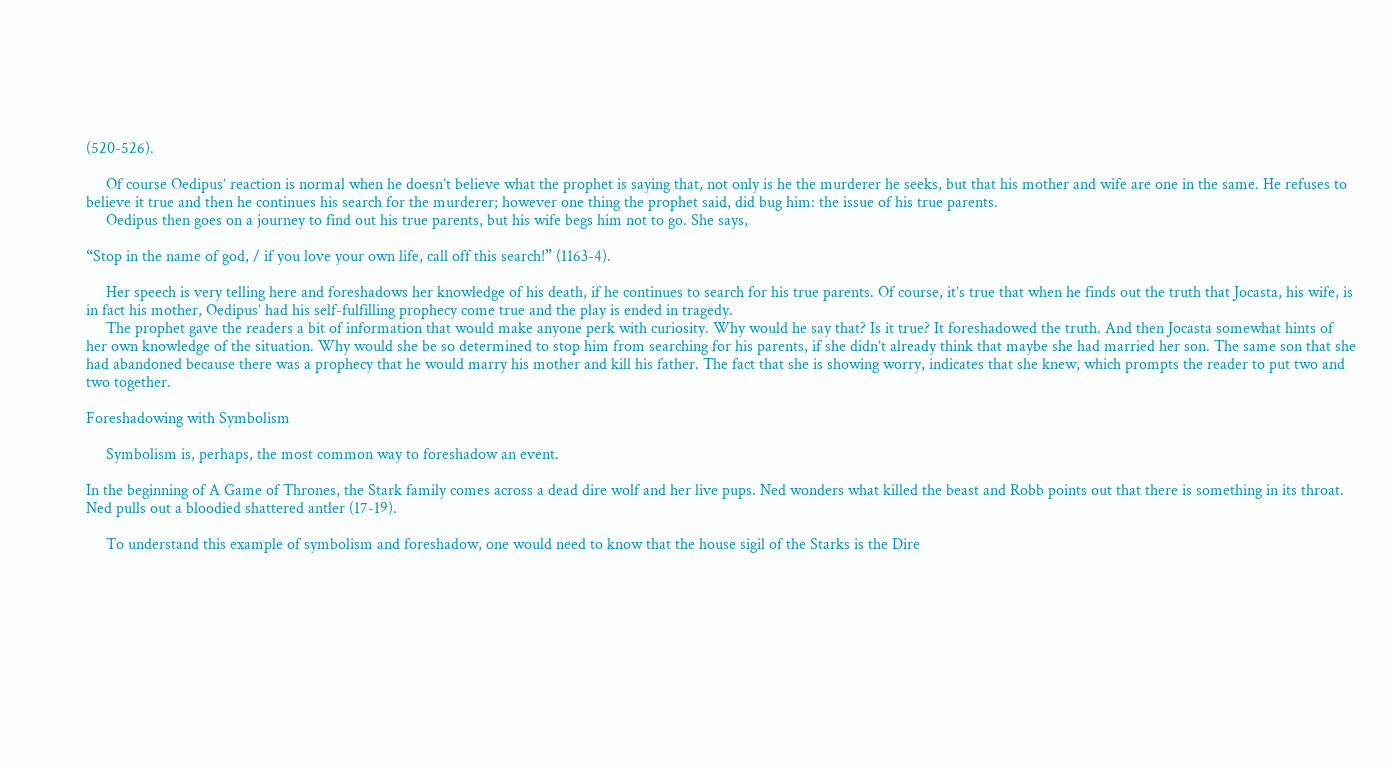(520-526).

     Of course Oedipus’ reaction is normal when he doesn’t believe what the prophet is saying that, not only is he the murderer he seeks, but that his mother and wife are one in the same. He refuses to believe it true and then he continues his search for the murderer; however one thing the prophet said, did bug him: the issue of his true parents.
     Oedipus then goes on a journey to find out his true parents, but his wife begs him not to go. She says,

“Stop in the name of god, / if you love your own life, call off this search!” (1163-4).

     Her speech is very telling here and foreshadows her knowledge of his death, if he continues to search for his true parents. Of course, it’s true that when he finds out the truth that Jocasta, his wife, is in fact his mother, Oedipus’ had his self-fulfilling prophecy come true and the play is ended in tragedy.
     The prophet gave the readers a bit of information that would make anyone perk with curiosity. Why would he say that? Is it true? It foreshadowed the truth. And then Jocasta somewhat hints of her own knowledge of the situation. Why would she be so determined to stop him from searching for his parents, if she didn’t already think that maybe she had married her son. The same son that she had abandoned because there was a prophecy that he would marry his mother and kill his father. The fact that she is showing worry, indicates that she knew, which prompts the reader to put two and two together.

Foreshadowing with Symbolism

     Symbolism is, perhaps, the most common way to foreshadow an event.

In the beginning of A Game of Thrones, the Stark family comes across a dead dire wolf and her live pups. Ned wonders what killed the beast and Robb points out that there is something in its throat. Ned pulls out a bloodied shattered antler (17-19).

     To understand this example of symbolism and foreshadow, one would need to know that the house sigil of the Starks is the Dire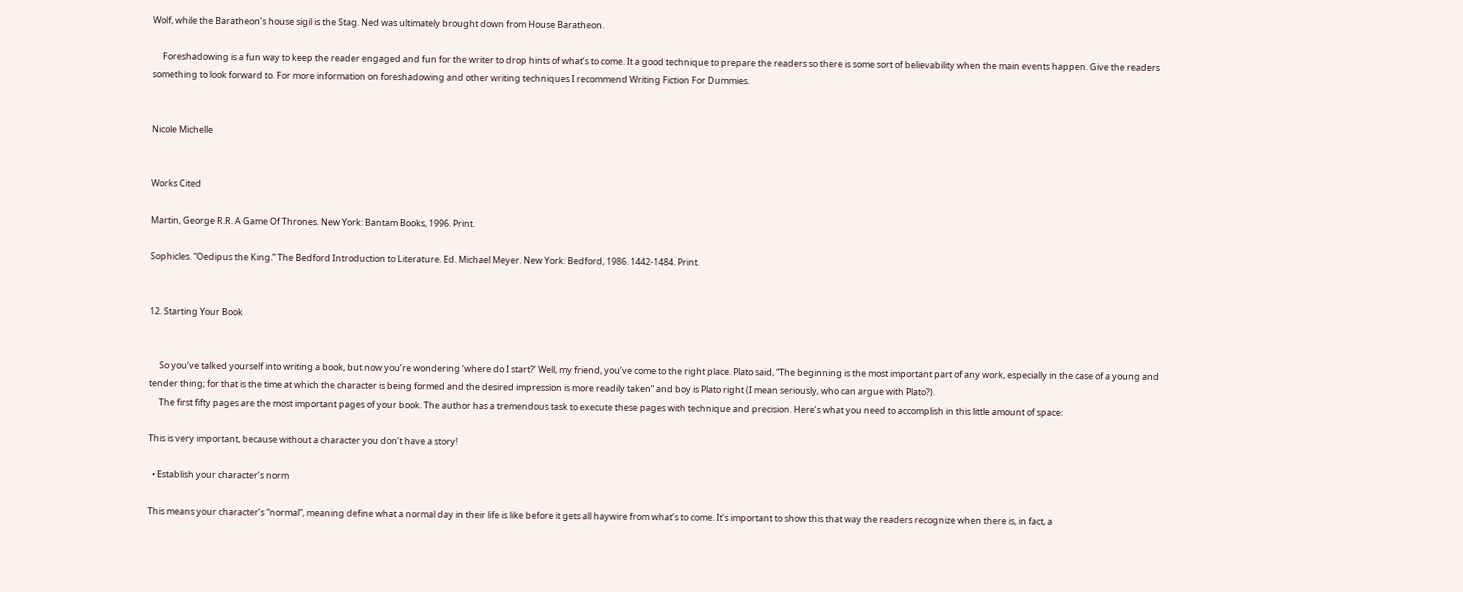Wolf, while the Baratheon’s house sigil is the Stag. Ned was ultimately brought down from House Baratheon.

     Foreshadowing is a fun way to keep the reader engaged and fun for the writer to drop hints of what’s to come. It a good technique to prepare the readers so there is some sort of believability when the main events happen. Give the readers something to look forward to. For more information on foreshadowing and other writing techniques I recommend Writing Fiction For Dummies.


Nicole Michelle


Works Cited

Martin, George R.R. A Game Of Thrones. New York: Bantam Books, 1996. Print.

Sophicles. “Oedipus the King.” The Bedford Introduction to Literature. Ed. Michael Meyer. New York: Bedford, 1986. 1442-1484. Print.


12. Starting Your Book


     So you’ve talked yourself into writing a book, but now you’re wondering ‘where do I start?’ Well, my friend, you’ve come to the right place. Plato said, “The beginning is the most important part of any work, especially in the case of a young and tender thing; for that is the time at which the character is being formed and the desired impression is more readily taken” and boy is Plato right (I mean seriously, who can argue with Plato?).
     The first fifty pages are the most important pages of your book. The author has a tremendous task to execute these pages with technique and precision. Here’s what you need to accomplish in this little amount of space:

This is very important, because without a character you don’t have a story!

  • Establish your character’s norm

This means your character’s “normal”, meaning define what a normal day in their life is like before it gets all haywire from what’s to come. It’s important to show this that way the readers recognize when there is, in fact, a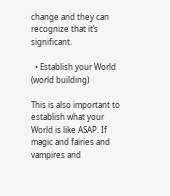change and they can recognize that it’s significant.

  • Establish your World (world building)

This is also important to establish what your World is like ASAP. If magic and fairies and vampires and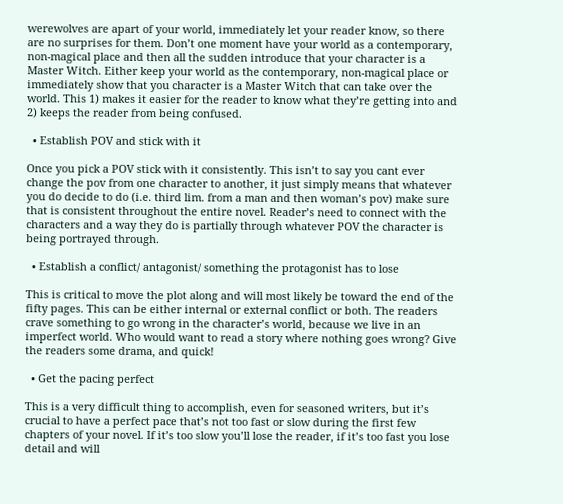werewolves are apart of your world, immediately let your reader know, so there are no surprises for them. Don’t one moment have your world as a contemporary, non-magical place and then all the sudden introduce that your character is a Master Witch. Either keep your world as the contemporary, non-magical place or immediately show that you character is a Master Witch that can take over the world. This 1) makes it easier for the reader to know what they’re getting into and 2) keeps the reader from being confused.

  • Establish POV and stick with it

Once you pick a POV stick with it consistently. This isn’t to say you cant ever change the pov from one character to another, it just simply means that whatever you do decide to do (i.e. third lim. from a man and then woman’s pov) make sure that is consistent throughout the entire novel. Reader’s need to connect with the characters and a way they do is partially through whatever POV the character is being portrayed through.

  • Establish a conflict/ antagonist/ something the protagonist has to lose

This is critical to move the plot along and will most likely be toward the end of the fifty pages. This can be either internal or external conflict or both. The readers crave something to go wrong in the character’s world, because we live in an imperfect world. Who would want to read a story where nothing goes wrong? Give the readers some drama, and quick!

  • Get the pacing perfect

This is a very difficult thing to accomplish, even for seasoned writers, but it’s crucial to have a perfect pace that’s not too fast or slow during the first few chapters of your novel. If it’s too slow you’ll lose the reader, if it’s too fast you lose detail and will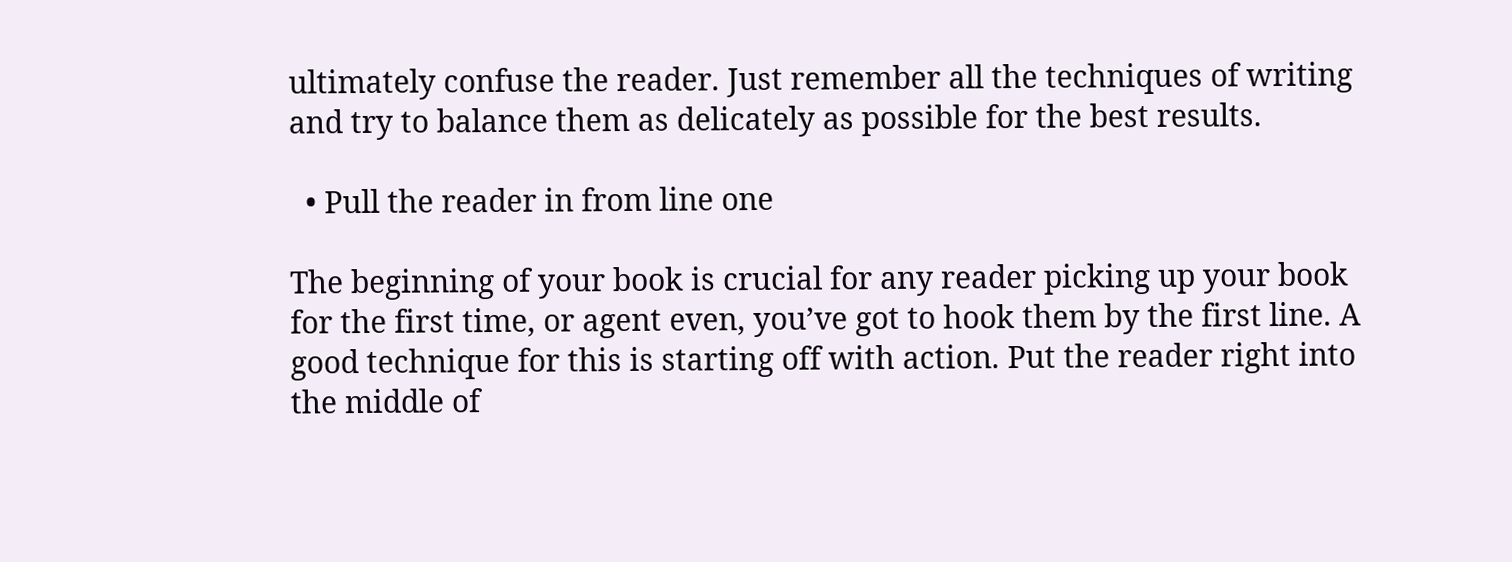ultimately confuse the reader. Just remember all the techniques of writing and try to balance them as delicately as possible for the best results.

  • Pull the reader in from line one

The beginning of your book is crucial for any reader picking up your book for the first time, or agent even, you’ve got to hook them by the first line. A good technique for this is starting off with action. Put the reader right into the middle of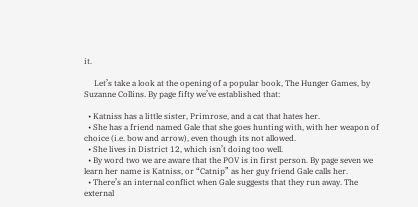it.

     Let’s take a look at the opening of a popular book, The Hunger Games, by Suzanne Collins. By page fifty we’ve established that:

  • Katniss has a little sister, Primrose, and a cat that hates her.
  • She has a friend named Gale that she goes hunting with, with her weapon of choice (i.e. bow and arrow), even though its not allowed.
  • She lives in District 12, which isn’t doing too well.
  • By word two we are aware that the POV is in first person. By page seven we learn her name is Katniss, or “Catnip” as her guy friend Gale calls her.
  • There’s an internal conflict when Gale suggests that they run away. The external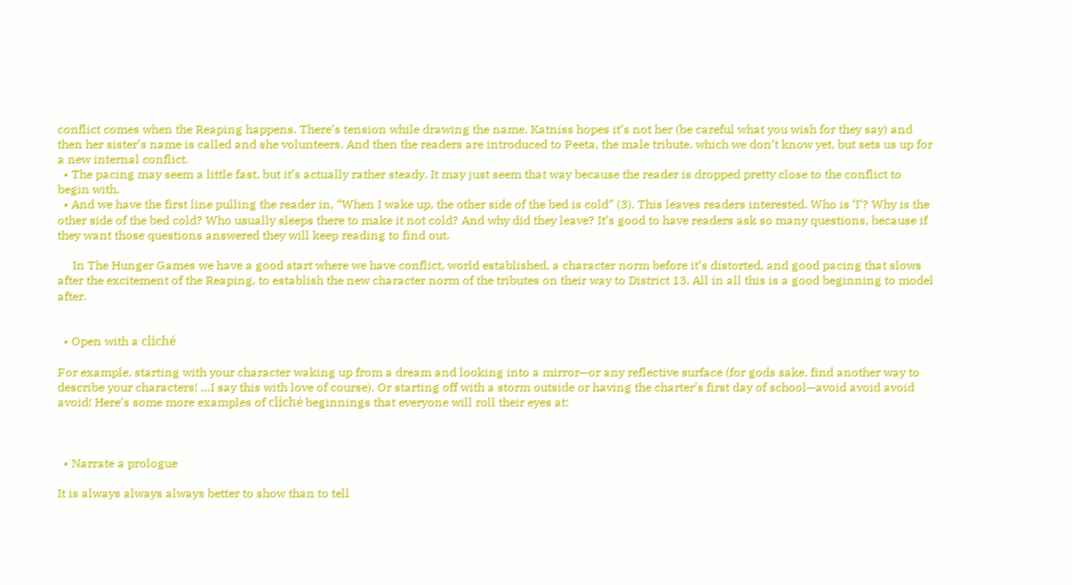conflict comes when the Reaping happens. There’s tension while drawing the name. Katniss hopes it’s not her (be careful what you wish for they say) and then her sister’s name is called and she volunteers. And then the readers are introduced to Peeta, the male tribute, which we don’t know yet, but sets us up for a new internal conflict.
  • The pacing may seem a little fast, but it’s actually rather steady. It may just seem that way because the reader is dropped pretty close to the conflict to begin with.
  • And we have the first line pulling the reader in, “When I wake up, the other side of the bed is cold” (3). This leaves readers interested. Who is ‘I’? Why is the other side of the bed cold? Who usually sleeps there to make it not cold? And why did they leave? It’s good to have readers ask so many questions, because if they want those questions answered they will keep reading to find out.

     In The Hunger Games we have a good start where we have conflict, world established, a character norm before it’s distorted, and good pacing that slows after the excitement of the Reaping, to establish the new character norm of the tributes on their way to District 13. All in all this is a good beginning to model after.


  • Open with a cliché

For example, starting with your character waking up from a dream and looking into a mirror—or any reflective surface (for gods sake, find another way to describe your characters! …I say this with love of course). Or starting off with a storm outside or having the charter’s first day of school—avoid avoid avoid avoid! Here’s some more examples of cliché beginnings that everyone will roll their eyes at:



  • Narrate a prologue

It is always always always better to show than to tell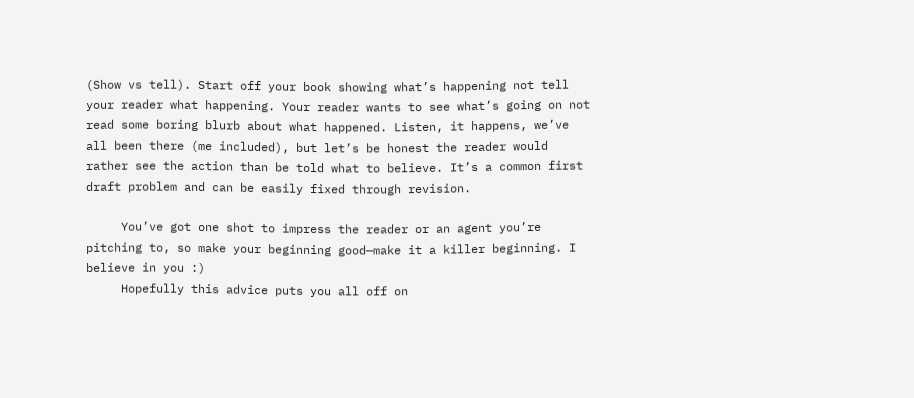(Show vs tell). Start off your book showing what’s happening not tell your reader what happening. Your reader wants to see what’s going on not read some boring blurb about what happened. Listen, it happens, we’ve all been there (me included), but let’s be honest the reader would rather see the action than be told what to believe. It’s a common first draft problem and can be easily fixed through revision.

     You’ve got one shot to impress the reader or an agent you’re pitching to, so make your beginning good—make it a killer beginning. I believe in you :)
     Hopefully this advice puts you all off on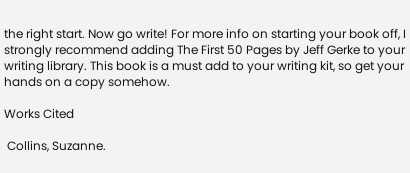the right start. Now go write! For more info on starting your book off, I strongly recommend adding The First 50 Pages by Jeff Gerke to your writing library. This book is a must add to your writing kit, so get your hands on a copy somehow.

Works Cited

 Collins, Suzanne.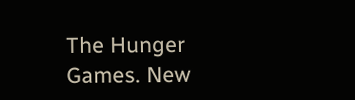The Hunger Games. New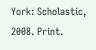York: Scholastic, 2008. Print.